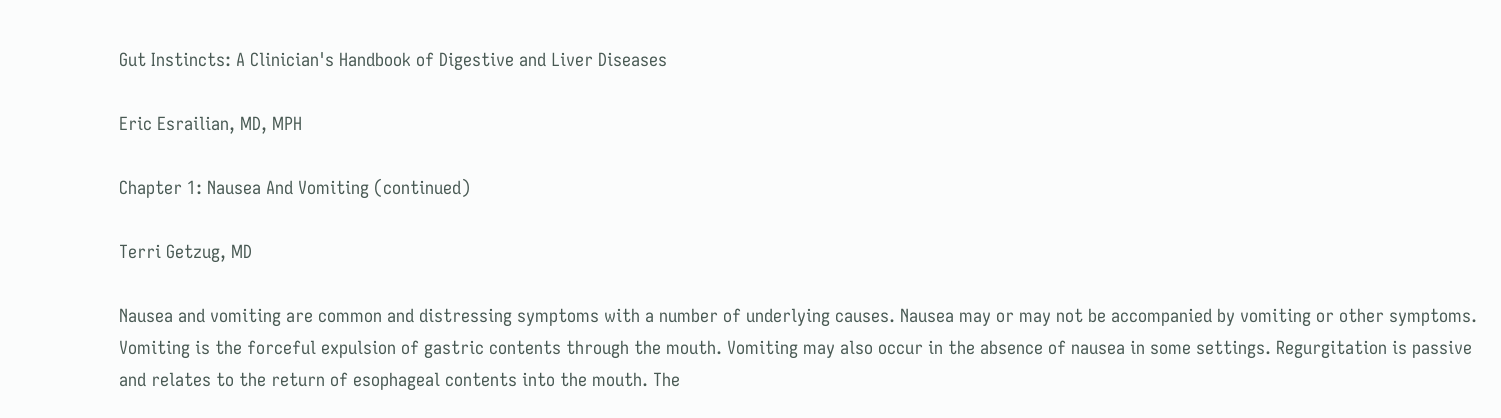Gut Instincts: A Clinician's Handbook of Digestive and Liver Diseases

Eric Esrailian, MD, MPH

Chapter 1: Nausea And Vomiting (continued)

Terri Getzug, MD

Nausea and vomiting are common and distressing symptoms with a number of underlying causes. Nausea may or may not be accompanied by vomiting or other symptoms. Vomiting is the forceful expulsion of gastric contents through the mouth. Vomiting may also occur in the absence of nausea in some settings. Regurgitation is passive and relates to the return of esophageal contents into the mouth. The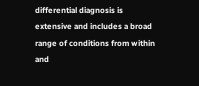differential diagnosis is extensive and includes a broad range of conditions from within and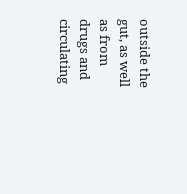outside the gut, as well as from drugs and circulating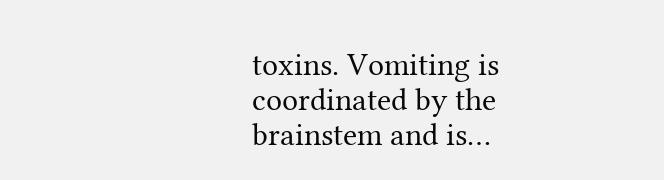toxins. Vomiting is coordinated by the brainstem and is…